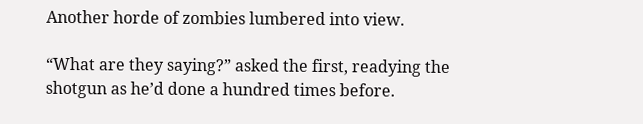Another horde of zombies lumbered into view.

“What are they saying?” asked the first, readying the shotgun as he’d done a hundred times before.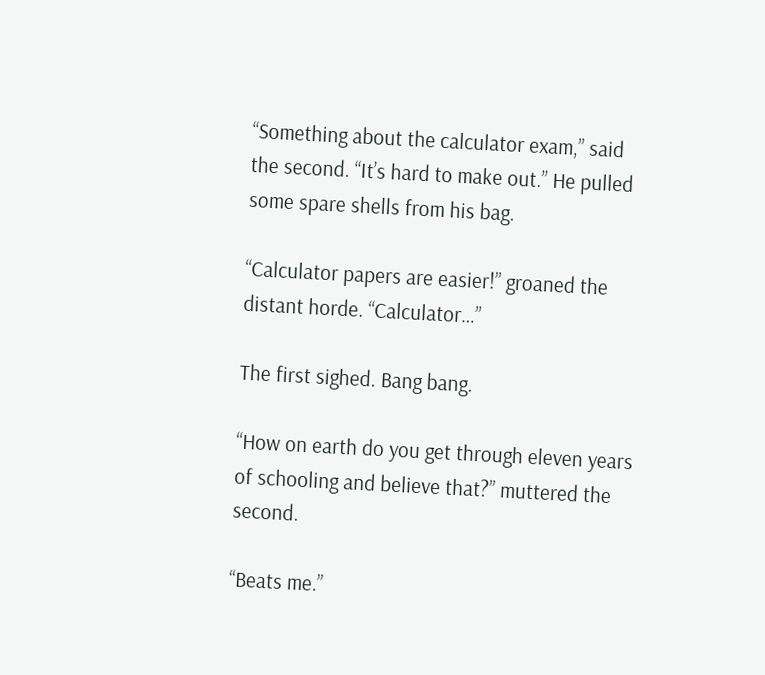“Something about the calculator exam,” said the second. “It’s hard to make out.” He pulled some spare shells from his bag.

“Calculator papers are easier!” groaned the distant horde. “Calculator…”

The first sighed. Bang bang.

“How on earth do you get through eleven years of schooling and believe that?” muttered the second.

“Beats me.”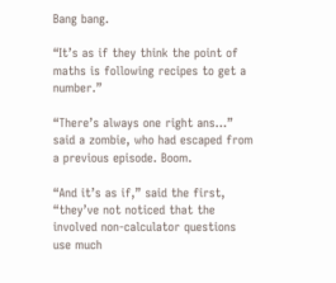Bang bang.

“It’s as if they think the point of maths is following recipes to get a number.”

“There’s always one right ans…” said a zombie, who had escaped from a previous episode. Boom.

“And it’s as if,” said the first, “they’ve not noticed that the involved non-calculator questions use much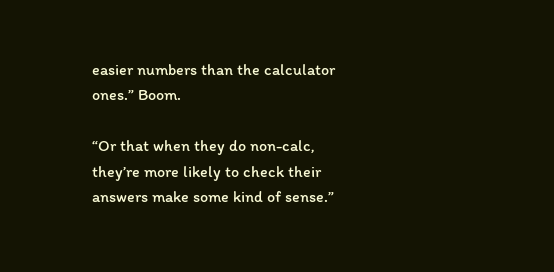easier numbers than the calculator ones.” Boom.

“Or that when they do non-calc, they’re more likely to check their answers make some kind of sense.”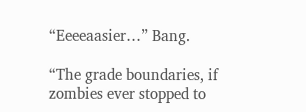“Eeeeaasier…” Bang.

“The grade boundaries, if zombies ever stopped to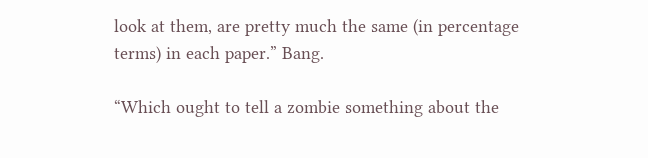look at them, are pretty much the same (in percentage terms) in each paper.” Bang.

“Which ought to tell a zombie something about the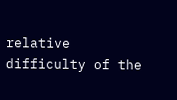relative difficulty of the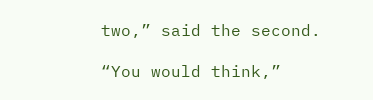two,” said the second.

“You would think,”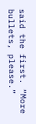said the first. “More bullets, please.”